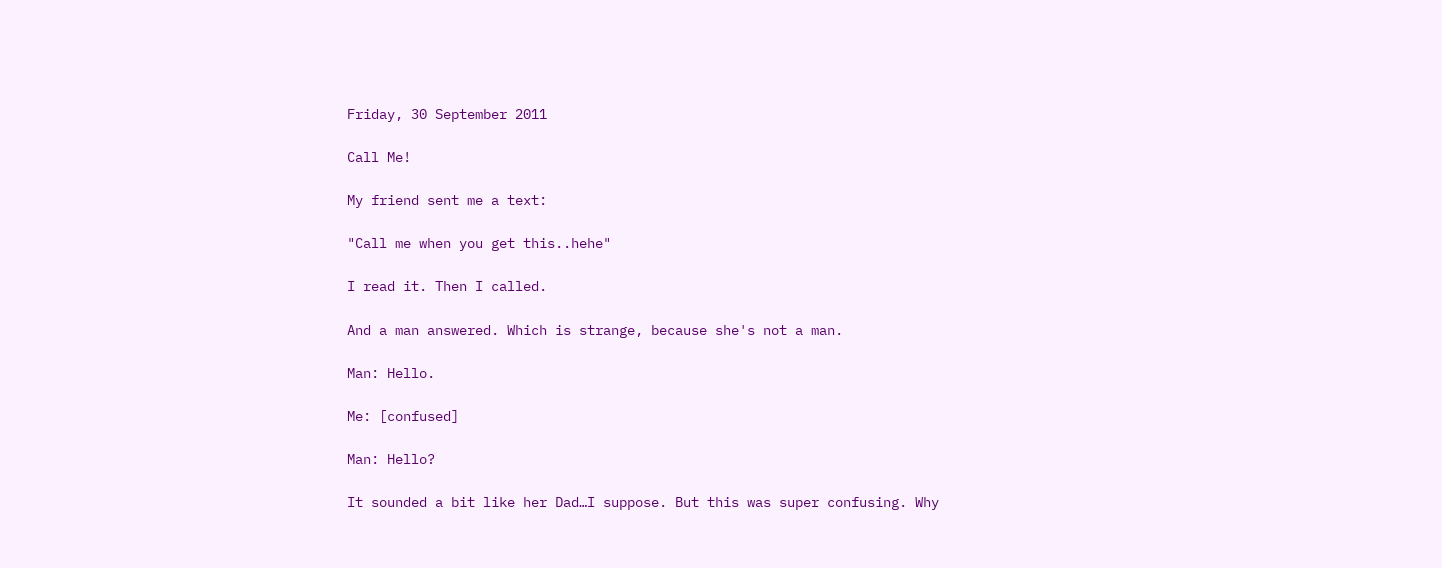Friday, 30 September 2011

Call Me!

My friend sent me a text:

"Call me when you get this..hehe"

I read it. Then I called.

And a man answered. Which is strange, because she's not a man.

Man: Hello.

Me: [confused]

Man: Hello?

It sounded a bit like her Dad…I suppose. But this was super confusing. Why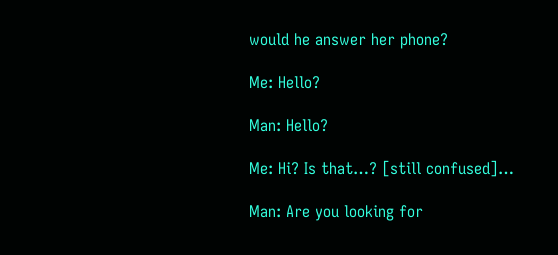would he answer her phone?

Me: Hello?

Man: Hello?

Me: Hi? Is that…? [still confused]…

Man: Are you looking for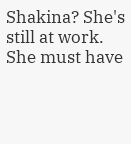Shakina? She's still at work. She must have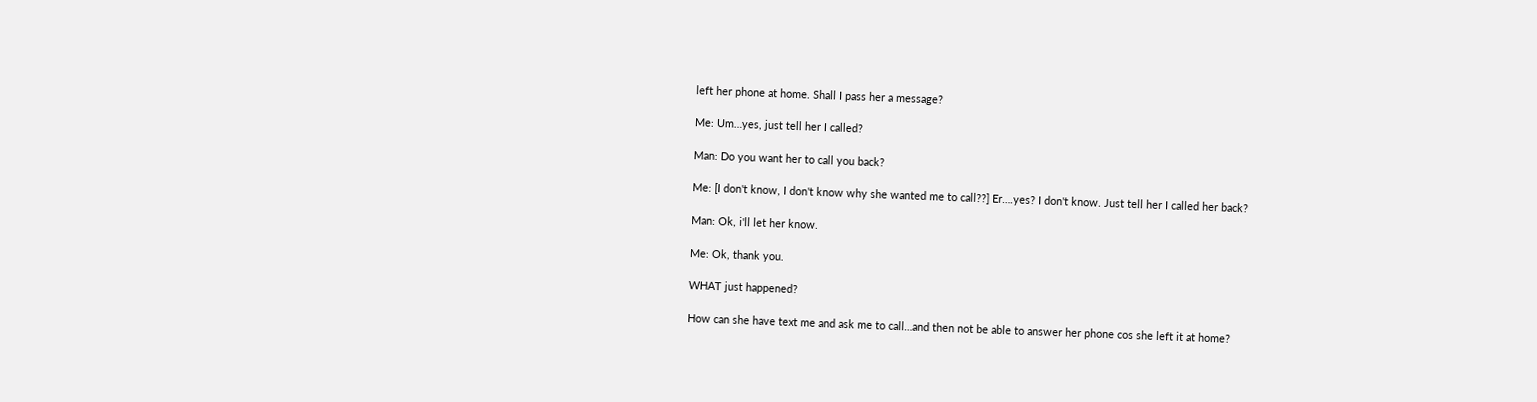left her phone at home. Shall I pass her a message?

Me: Um…yes, just tell her I called?

Man: Do you want her to call you back?

Me: [I don't know, I don't know why she wanted me to call??] Er….yes? I don't know. Just tell her I called her back?

Man: Ok, i'll let her know.

Me: Ok, thank you.

WHAT just happened?

How can she have text me and ask me to call…and then not be able to answer her phone cos she left it at home?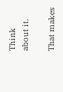Think about it.

That makes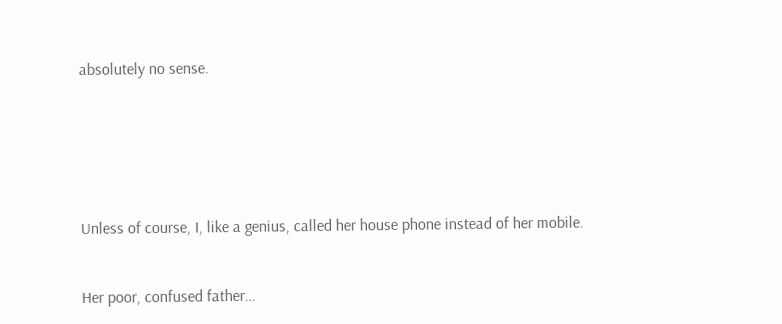absolutely no sense.






Unless of course, I, like a genius, called her house phone instead of her mobile.


Her poor, confused father…